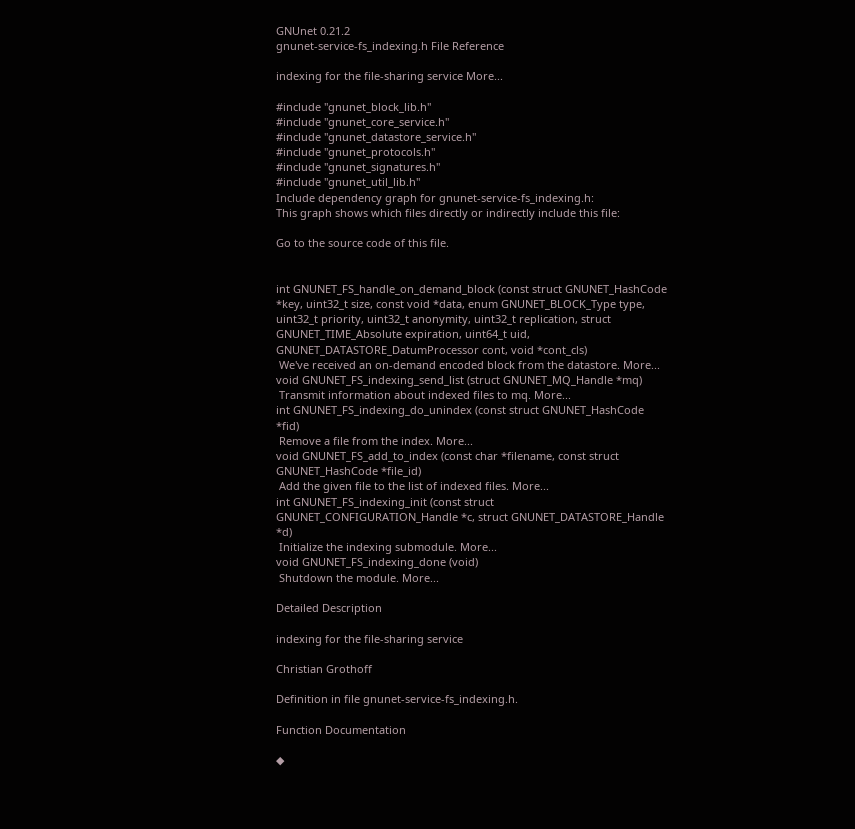GNUnet 0.21.2
gnunet-service-fs_indexing.h File Reference

indexing for the file-sharing service More...

#include "gnunet_block_lib.h"
#include "gnunet_core_service.h"
#include "gnunet_datastore_service.h"
#include "gnunet_protocols.h"
#include "gnunet_signatures.h"
#include "gnunet_util_lib.h"
Include dependency graph for gnunet-service-fs_indexing.h:
This graph shows which files directly or indirectly include this file:

Go to the source code of this file.


int GNUNET_FS_handle_on_demand_block (const struct GNUNET_HashCode *key, uint32_t size, const void *data, enum GNUNET_BLOCK_Type type, uint32_t priority, uint32_t anonymity, uint32_t replication, struct GNUNET_TIME_Absolute expiration, uint64_t uid, GNUNET_DATASTORE_DatumProcessor cont, void *cont_cls)
 We've received an on-demand encoded block from the datastore. More...
void GNUNET_FS_indexing_send_list (struct GNUNET_MQ_Handle *mq)
 Transmit information about indexed files to mq. More...
int GNUNET_FS_indexing_do_unindex (const struct GNUNET_HashCode *fid)
 Remove a file from the index. More...
void GNUNET_FS_add_to_index (const char *filename, const struct GNUNET_HashCode *file_id)
 Add the given file to the list of indexed files. More...
int GNUNET_FS_indexing_init (const struct GNUNET_CONFIGURATION_Handle *c, struct GNUNET_DATASTORE_Handle *d)
 Initialize the indexing submodule. More...
void GNUNET_FS_indexing_done (void)
 Shutdown the module. More...

Detailed Description

indexing for the file-sharing service

Christian Grothoff

Definition in file gnunet-service-fs_indexing.h.

Function Documentation

◆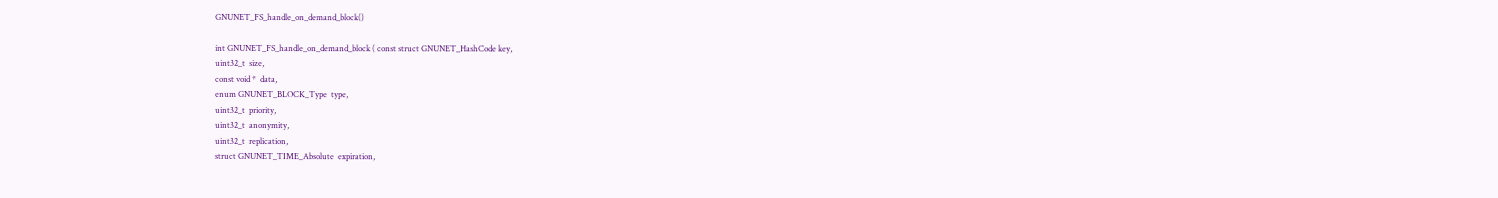GNUNET_FS_handle_on_demand_block()

int GNUNET_FS_handle_on_demand_block ( const struct GNUNET_HashCode key,
uint32_t  size,
const void *  data,
enum GNUNET_BLOCK_Type  type,
uint32_t  priority,
uint32_t  anonymity,
uint32_t  replication,
struct GNUNET_TIME_Absolute  expiration,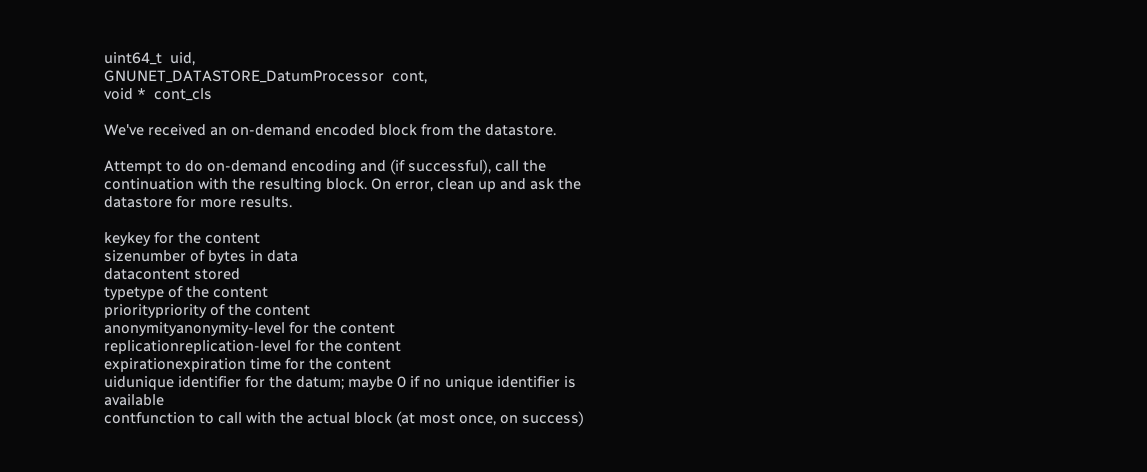uint64_t  uid,
GNUNET_DATASTORE_DatumProcessor  cont,
void *  cont_cls

We've received an on-demand encoded block from the datastore.

Attempt to do on-demand encoding and (if successful), call the continuation with the resulting block. On error, clean up and ask the datastore for more results.

keykey for the content
sizenumber of bytes in data
datacontent stored
typetype of the content
prioritypriority of the content
anonymityanonymity-level for the content
replicationreplication-level for the content
expirationexpiration time for the content
uidunique identifier for the datum; maybe 0 if no unique identifier is available
contfunction to call with the actual block (at most once, on success)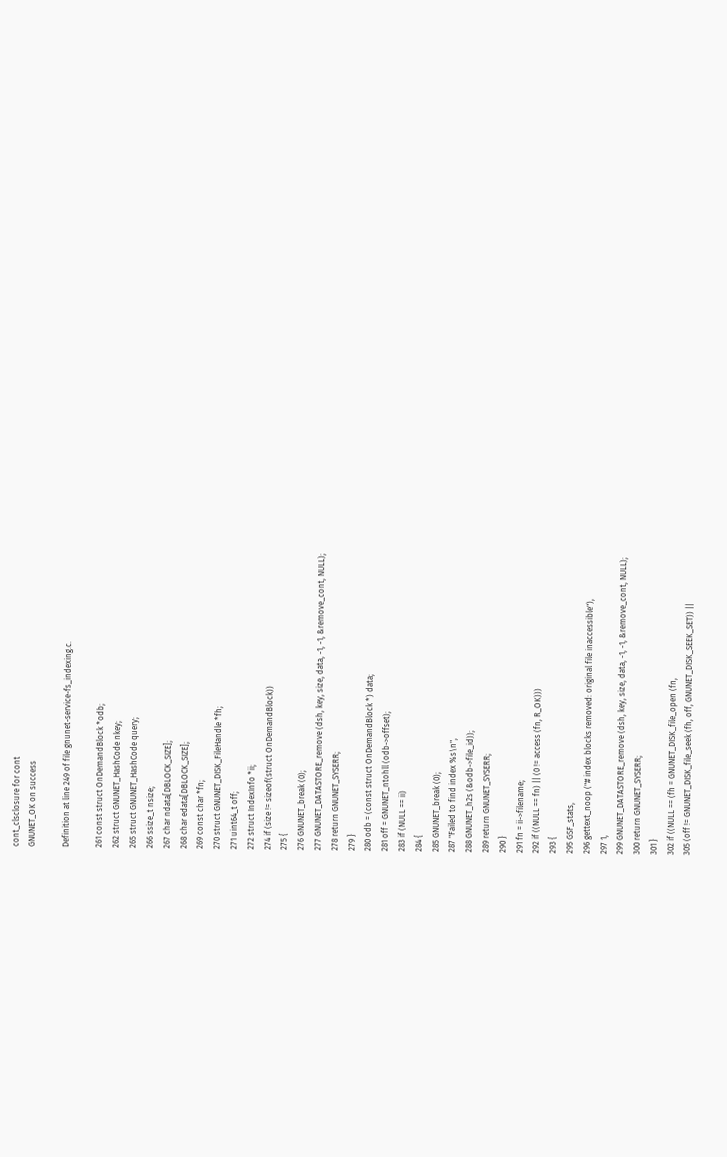cont_clsclosure for cont
GNUNET_OK on success

Definition at line 249 of file gnunet-service-fs_indexing.c.

261 const struct OnDemandBlock *odb;
262 struct GNUNET_HashCode nkey;
265 struct GNUNET_HashCode query;
266 ssize_t nsize;
267 char ndata[DBLOCK_SIZE];
268 char edata[DBLOCK_SIZE];
269 const char *fn;
270 struct GNUNET_DISK_FileHandle *fh;
271 uint64_t off;
272 struct IndexInfo *ii;
274 if (size != sizeof(struct OnDemandBlock))
275 {
276 GNUNET_break (0);
277 GNUNET_DATASTORE_remove (dsh, key, size, data, -1, -1, &remove_cont, NULL);
278 return GNUNET_SYSERR;
279 }
280 odb = (const struct OnDemandBlock *) data;
281 off = GNUNET_ntohll (odb->offset);
283 if (NULL == ii)
284 {
285 GNUNET_break (0);
287 "Failed to find index %s\n",
288 GNUNET_h2s (&odb->file_id));
289 return GNUNET_SYSERR;
290 }
291 fn = ii->filename;
292 if ((NULL == fn) || (0 != access (fn, R_OK)))
293 {
295 GSF_stats,
296 gettext_noop ("# index blocks removed: original file inaccessible"),
297 1,
299 GNUNET_DATASTORE_remove (dsh, key, size, data, -1, -1, &remove_cont, NULL);
300 return GNUNET_SYSERR;
301 }
302 if ((NULL == (fh = GNUNET_DISK_file_open (fn,
305 (off != GNUNET_DISK_file_seek (fh, off, GNUNET_DISK_SEEK_SET)) ||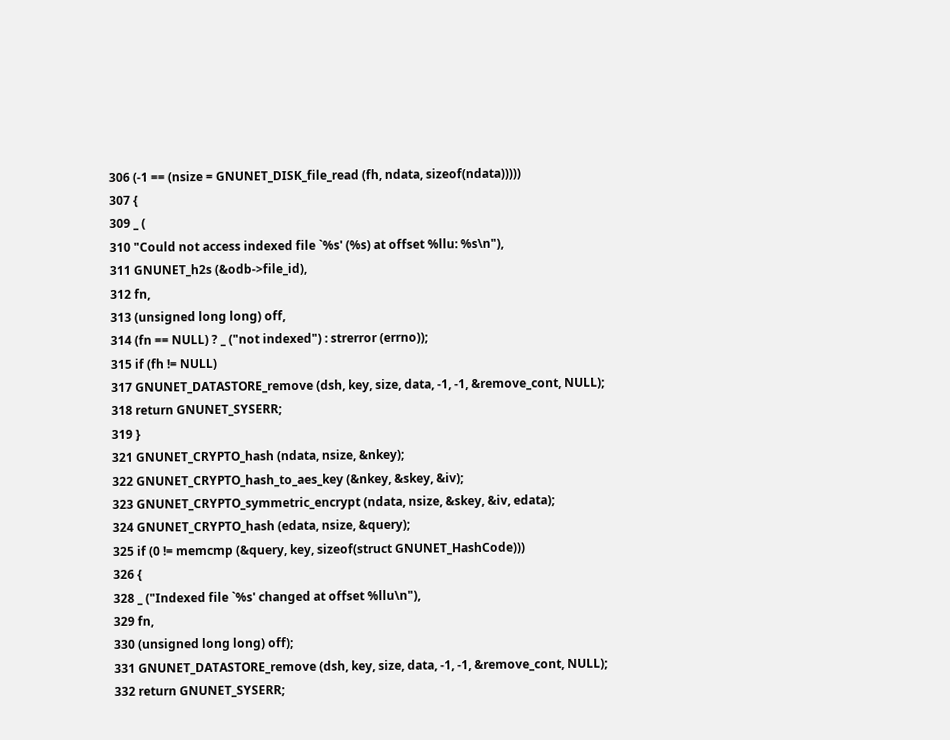306 (-1 == (nsize = GNUNET_DISK_file_read (fh, ndata, sizeof(ndata)))))
307 {
309 _ (
310 "Could not access indexed file `%s' (%s) at offset %llu: %s\n"),
311 GNUNET_h2s (&odb->file_id),
312 fn,
313 (unsigned long long) off,
314 (fn == NULL) ? _ ("not indexed") : strerror (errno));
315 if (fh != NULL)
317 GNUNET_DATASTORE_remove (dsh, key, size, data, -1, -1, &remove_cont, NULL);
318 return GNUNET_SYSERR;
319 }
321 GNUNET_CRYPTO_hash (ndata, nsize, &nkey);
322 GNUNET_CRYPTO_hash_to_aes_key (&nkey, &skey, &iv);
323 GNUNET_CRYPTO_symmetric_encrypt (ndata, nsize, &skey, &iv, edata);
324 GNUNET_CRYPTO_hash (edata, nsize, &query);
325 if (0 != memcmp (&query, key, sizeof(struct GNUNET_HashCode)))
326 {
328 _ ("Indexed file `%s' changed at offset %llu\n"),
329 fn,
330 (unsigned long long) off);
331 GNUNET_DATASTORE_remove (dsh, key, size, data, -1, -1, &remove_cont, NULL);
332 return GNUNET_SYSERR;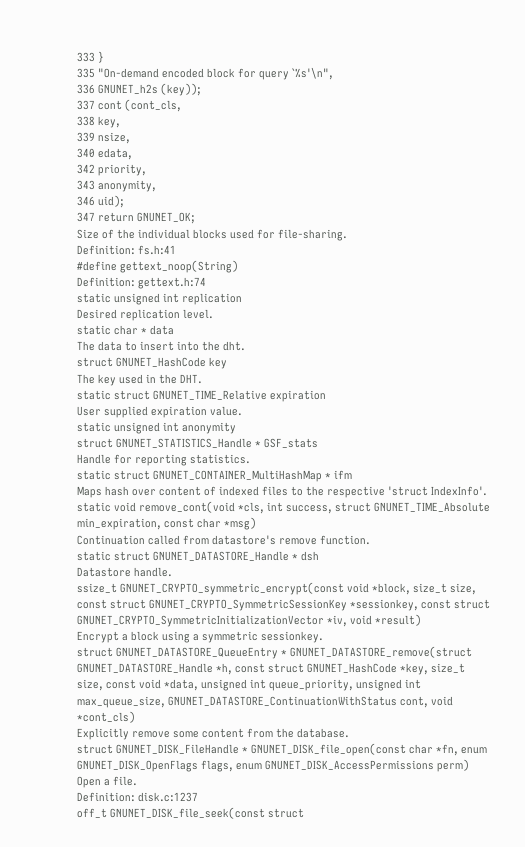333 }
335 "On-demand encoded block for query `%s'\n",
336 GNUNET_h2s (key));
337 cont (cont_cls,
338 key,
339 nsize,
340 edata,
342 priority,
343 anonymity,
346 uid);
347 return GNUNET_OK;
Size of the individual blocks used for file-sharing.
Definition: fs.h:41
#define gettext_noop(String)
Definition: gettext.h:74
static unsigned int replication
Desired replication level.
static char * data
The data to insert into the dht.
struct GNUNET_HashCode key
The key used in the DHT.
static struct GNUNET_TIME_Relative expiration
User supplied expiration value.
static unsigned int anonymity
struct GNUNET_STATISTICS_Handle * GSF_stats
Handle for reporting statistics.
static struct GNUNET_CONTAINER_MultiHashMap * ifm
Maps hash over content of indexed files to the respective 'struct IndexInfo'.
static void remove_cont(void *cls, int success, struct GNUNET_TIME_Absolute min_expiration, const char *msg)
Continuation called from datastore's remove function.
static struct GNUNET_DATASTORE_Handle * dsh
Datastore handle.
ssize_t GNUNET_CRYPTO_symmetric_encrypt(const void *block, size_t size, const struct GNUNET_CRYPTO_SymmetricSessionKey *sessionkey, const struct GNUNET_CRYPTO_SymmetricInitializationVector *iv, void *result)
Encrypt a block using a symmetric sessionkey.
struct GNUNET_DATASTORE_QueueEntry * GNUNET_DATASTORE_remove(struct GNUNET_DATASTORE_Handle *h, const struct GNUNET_HashCode *key, size_t size, const void *data, unsigned int queue_priority, unsigned int max_queue_size, GNUNET_DATASTORE_ContinuationWithStatus cont, void *cont_cls)
Explicitly remove some content from the database.
struct GNUNET_DISK_FileHandle * GNUNET_DISK_file_open(const char *fn, enum GNUNET_DISK_OpenFlags flags, enum GNUNET_DISK_AccessPermissions perm)
Open a file.
Definition: disk.c:1237
off_t GNUNET_DISK_file_seek(const struct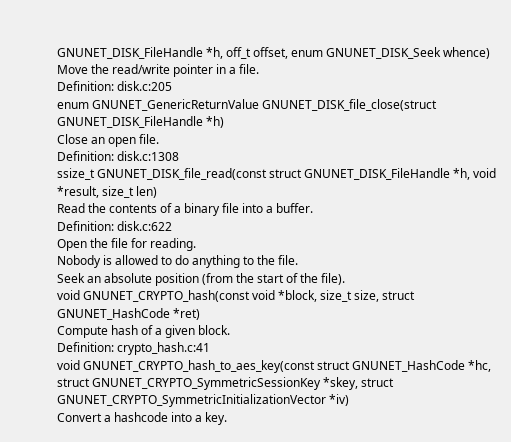GNUNET_DISK_FileHandle *h, off_t offset, enum GNUNET_DISK_Seek whence)
Move the read/write pointer in a file.
Definition: disk.c:205
enum GNUNET_GenericReturnValue GNUNET_DISK_file_close(struct GNUNET_DISK_FileHandle *h)
Close an open file.
Definition: disk.c:1308
ssize_t GNUNET_DISK_file_read(const struct GNUNET_DISK_FileHandle *h, void *result, size_t len)
Read the contents of a binary file into a buffer.
Definition: disk.c:622
Open the file for reading.
Nobody is allowed to do anything to the file.
Seek an absolute position (from the start of the file).
void GNUNET_CRYPTO_hash(const void *block, size_t size, struct GNUNET_HashCode *ret)
Compute hash of a given block.
Definition: crypto_hash.c:41
void GNUNET_CRYPTO_hash_to_aes_key(const struct GNUNET_HashCode *hc, struct GNUNET_CRYPTO_SymmetricSessionKey *skey, struct GNUNET_CRYPTO_SymmetricInitializationVector *iv)
Convert a hashcode into a key.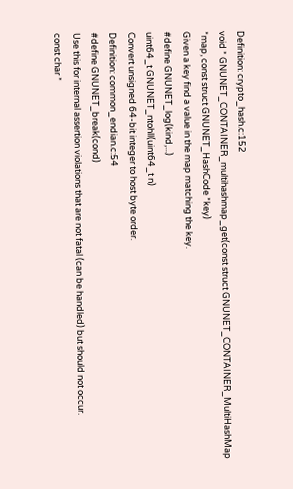Definition: crypto_hash.c:152
void * GNUNET_CONTAINER_multihashmap_get(const struct GNUNET_CONTAINER_MultiHashMap *map, const struct GNUNET_HashCode *key)
Given a key find a value in the map matching the key.
#define GNUNET_log(kind,...)
uint64_t GNUNET_ntohll(uint64_t n)
Convert unsigned 64-bit integer to host byte order.
Definition: common_endian.c:54
#define GNUNET_break(cond)
Use this for internal assertion violations that are not fatal (can be handled) but should not occur.
const char *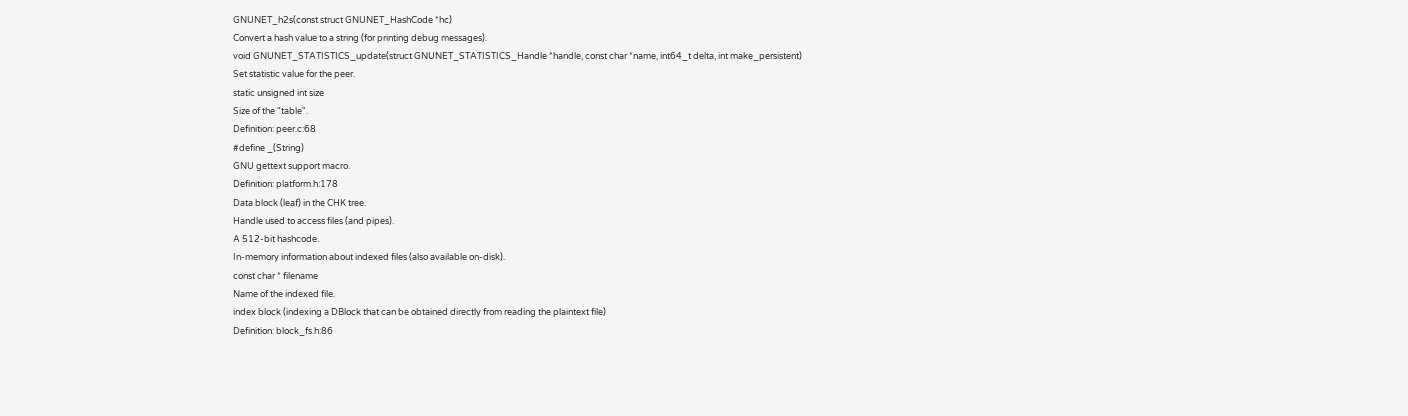GNUNET_h2s(const struct GNUNET_HashCode *hc)
Convert a hash value to a string (for printing debug messages).
void GNUNET_STATISTICS_update(struct GNUNET_STATISTICS_Handle *handle, const char *name, int64_t delta, int make_persistent)
Set statistic value for the peer.
static unsigned int size
Size of the "table".
Definition: peer.c:68
#define _(String)
GNU gettext support macro.
Definition: platform.h:178
Data block (leaf) in the CHK tree.
Handle used to access files (and pipes).
A 512-bit hashcode.
In-memory information about indexed files (also available on-disk).
const char * filename
Name of the indexed file.
index block (indexing a DBlock that can be obtained directly from reading the plaintext file)
Definition: block_fs.h:86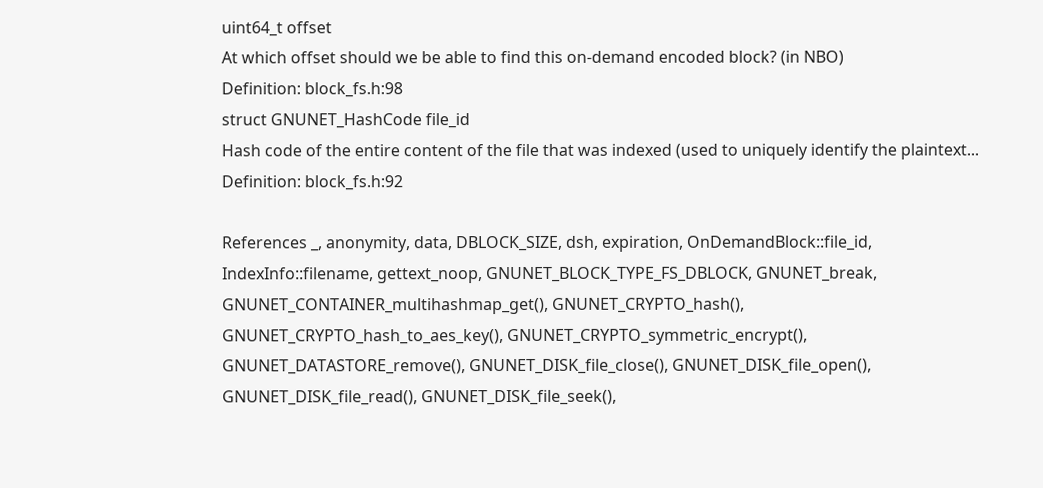uint64_t offset
At which offset should we be able to find this on-demand encoded block? (in NBO)
Definition: block_fs.h:98
struct GNUNET_HashCode file_id
Hash code of the entire content of the file that was indexed (used to uniquely identify the plaintext...
Definition: block_fs.h:92

References _, anonymity, data, DBLOCK_SIZE, dsh, expiration, OnDemandBlock::file_id, IndexInfo::filename, gettext_noop, GNUNET_BLOCK_TYPE_FS_DBLOCK, GNUNET_break, GNUNET_CONTAINER_multihashmap_get(), GNUNET_CRYPTO_hash(), GNUNET_CRYPTO_hash_to_aes_key(), GNUNET_CRYPTO_symmetric_encrypt(), GNUNET_DATASTORE_remove(), GNUNET_DISK_file_close(), GNUNET_DISK_file_open(), GNUNET_DISK_file_read(), GNUNET_DISK_file_seek(),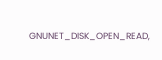GNUNET_DISK_OPEN_READ,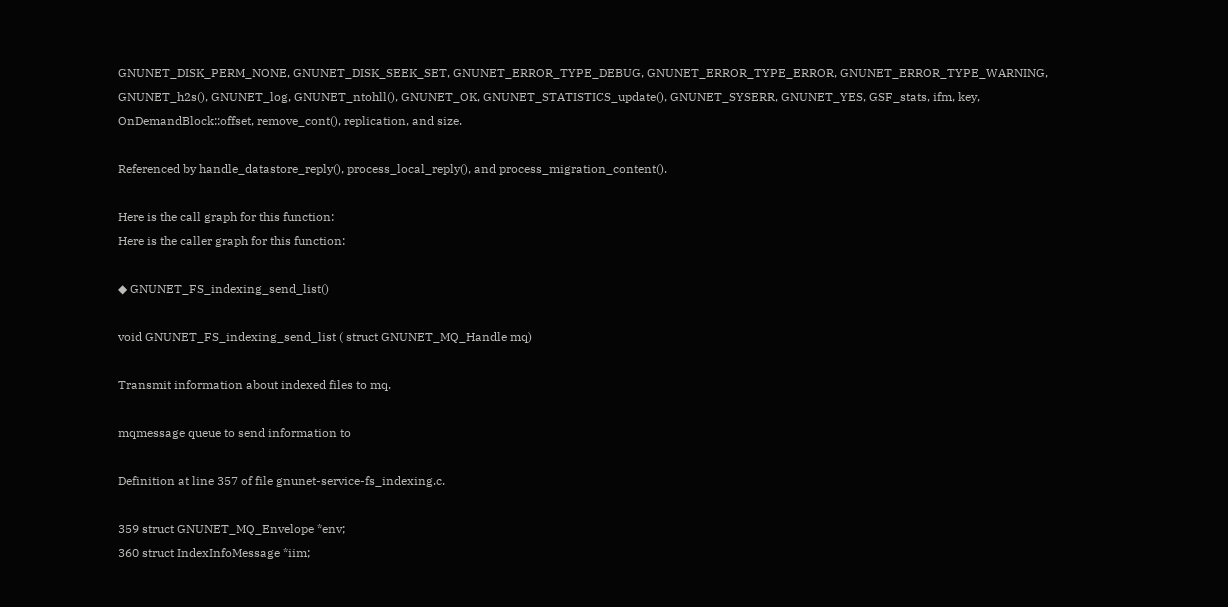GNUNET_DISK_PERM_NONE, GNUNET_DISK_SEEK_SET, GNUNET_ERROR_TYPE_DEBUG, GNUNET_ERROR_TYPE_ERROR, GNUNET_ERROR_TYPE_WARNING, GNUNET_h2s(), GNUNET_log, GNUNET_ntohll(), GNUNET_OK, GNUNET_STATISTICS_update(), GNUNET_SYSERR, GNUNET_YES, GSF_stats, ifm, key, OnDemandBlock::offset, remove_cont(), replication, and size.

Referenced by handle_datastore_reply(), process_local_reply(), and process_migration_content().

Here is the call graph for this function:
Here is the caller graph for this function:

◆ GNUNET_FS_indexing_send_list()

void GNUNET_FS_indexing_send_list ( struct GNUNET_MQ_Handle mq)

Transmit information about indexed files to mq.

mqmessage queue to send information to

Definition at line 357 of file gnunet-service-fs_indexing.c.

359 struct GNUNET_MQ_Envelope *env;
360 struct IndexInfoMessage *iim;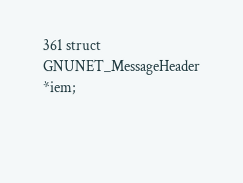361 struct GNUNET_MessageHeader *iem;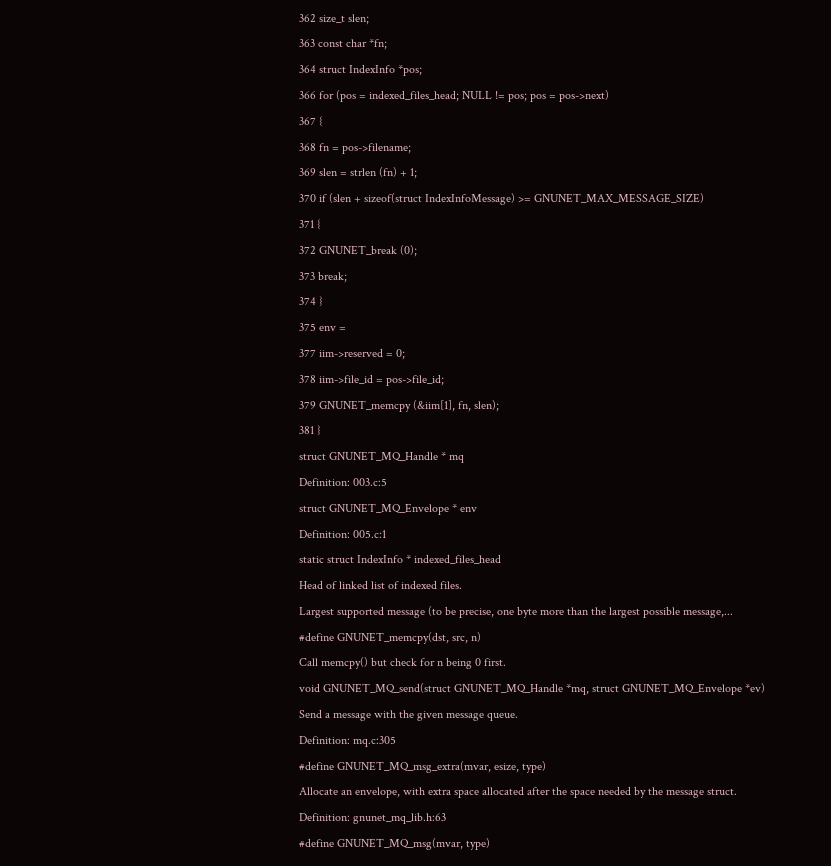362 size_t slen;
363 const char *fn;
364 struct IndexInfo *pos;
366 for (pos = indexed_files_head; NULL != pos; pos = pos->next)
367 {
368 fn = pos->filename;
369 slen = strlen (fn) + 1;
370 if (slen + sizeof(struct IndexInfoMessage) >= GNUNET_MAX_MESSAGE_SIZE)
371 {
372 GNUNET_break (0);
373 break;
374 }
375 env =
377 iim->reserved = 0;
378 iim->file_id = pos->file_id;
379 GNUNET_memcpy (&iim[1], fn, slen);
381 }
struct GNUNET_MQ_Handle * mq
Definition: 003.c:5
struct GNUNET_MQ_Envelope * env
Definition: 005.c:1
static struct IndexInfo * indexed_files_head
Head of linked list of indexed files.
Largest supported message (to be precise, one byte more than the largest possible message,...
#define GNUNET_memcpy(dst, src, n)
Call memcpy() but check for n being 0 first.
void GNUNET_MQ_send(struct GNUNET_MQ_Handle *mq, struct GNUNET_MQ_Envelope *ev)
Send a message with the given message queue.
Definition: mq.c:305
#define GNUNET_MQ_msg_extra(mvar, esize, type)
Allocate an envelope, with extra space allocated after the space needed by the message struct.
Definition: gnunet_mq_lib.h:63
#define GNUNET_MQ_msg(mvar, type)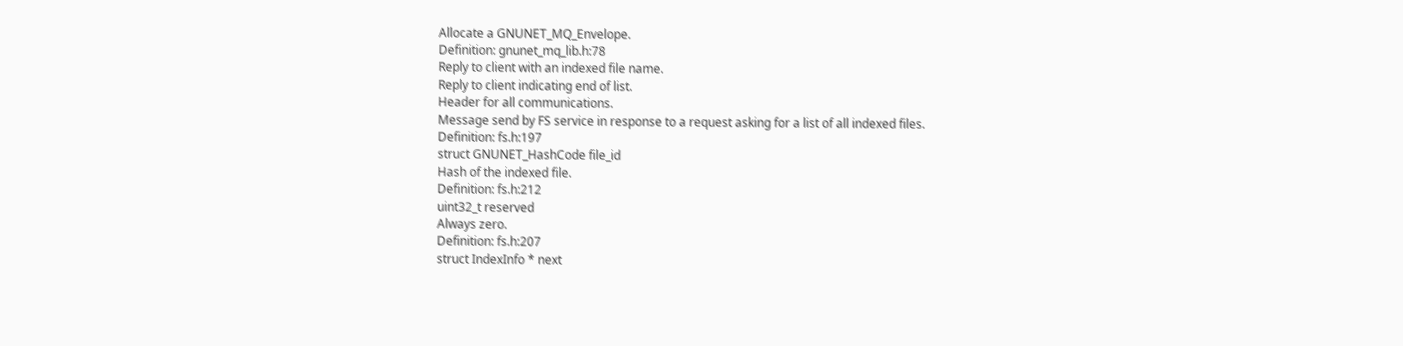Allocate a GNUNET_MQ_Envelope.
Definition: gnunet_mq_lib.h:78
Reply to client with an indexed file name.
Reply to client indicating end of list.
Header for all communications.
Message send by FS service in response to a request asking for a list of all indexed files.
Definition: fs.h:197
struct GNUNET_HashCode file_id
Hash of the indexed file.
Definition: fs.h:212
uint32_t reserved
Always zero.
Definition: fs.h:207
struct IndexInfo * next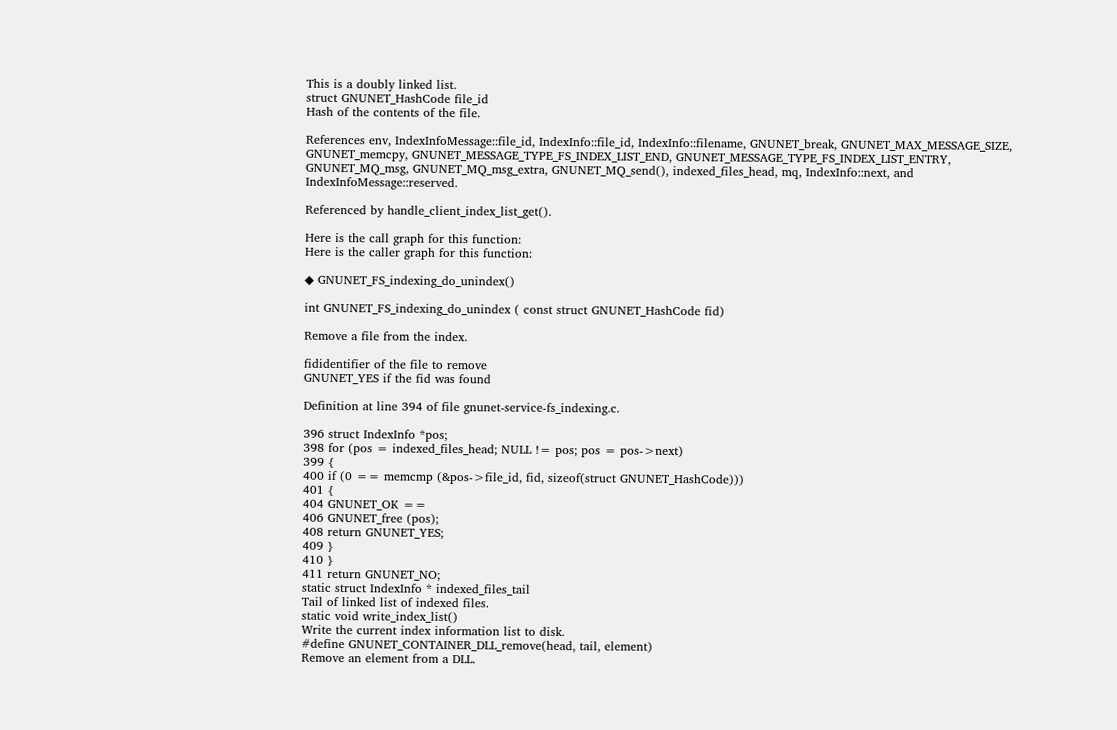This is a doubly linked list.
struct GNUNET_HashCode file_id
Hash of the contents of the file.

References env, IndexInfoMessage::file_id, IndexInfo::file_id, IndexInfo::filename, GNUNET_break, GNUNET_MAX_MESSAGE_SIZE, GNUNET_memcpy, GNUNET_MESSAGE_TYPE_FS_INDEX_LIST_END, GNUNET_MESSAGE_TYPE_FS_INDEX_LIST_ENTRY, GNUNET_MQ_msg, GNUNET_MQ_msg_extra, GNUNET_MQ_send(), indexed_files_head, mq, IndexInfo::next, and IndexInfoMessage::reserved.

Referenced by handle_client_index_list_get().

Here is the call graph for this function:
Here is the caller graph for this function:

◆ GNUNET_FS_indexing_do_unindex()

int GNUNET_FS_indexing_do_unindex ( const struct GNUNET_HashCode fid)

Remove a file from the index.

fididentifier of the file to remove
GNUNET_YES if the fid was found

Definition at line 394 of file gnunet-service-fs_indexing.c.

396 struct IndexInfo *pos;
398 for (pos = indexed_files_head; NULL != pos; pos = pos->next)
399 {
400 if (0 == memcmp (&pos->file_id, fid, sizeof(struct GNUNET_HashCode)))
401 {
404 GNUNET_OK ==
406 GNUNET_free (pos);
408 return GNUNET_YES;
409 }
410 }
411 return GNUNET_NO;
static struct IndexInfo * indexed_files_tail
Tail of linked list of indexed files.
static void write_index_list()
Write the current index information list to disk.
#define GNUNET_CONTAINER_DLL_remove(head, tail, element)
Remove an element from a DLL.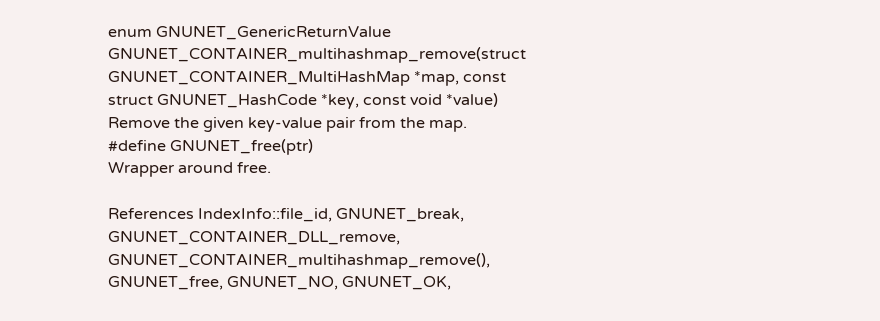enum GNUNET_GenericReturnValue GNUNET_CONTAINER_multihashmap_remove(struct GNUNET_CONTAINER_MultiHashMap *map, const struct GNUNET_HashCode *key, const void *value)
Remove the given key-value pair from the map.
#define GNUNET_free(ptr)
Wrapper around free.

References IndexInfo::file_id, GNUNET_break, GNUNET_CONTAINER_DLL_remove, GNUNET_CONTAINER_multihashmap_remove(), GNUNET_free, GNUNET_NO, GNUNET_OK,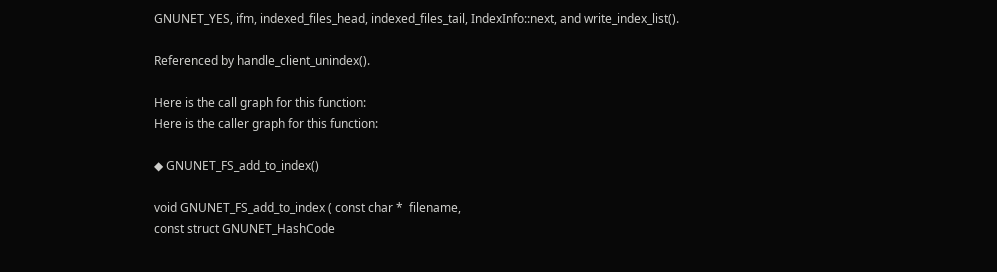GNUNET_YES, ifm, indexed_files_head, indexed_files_tail, IndexInfo::next, and write_index_list().

Referenced by handle_client_unindex().

Here is the call graph for this function:
Here is the caller graph for this function:

◆ GNUNET_FS_add_to_index()

void GNUNET_FS_add_to_index ( const char *  filename,
const struct GNUNET_HashCode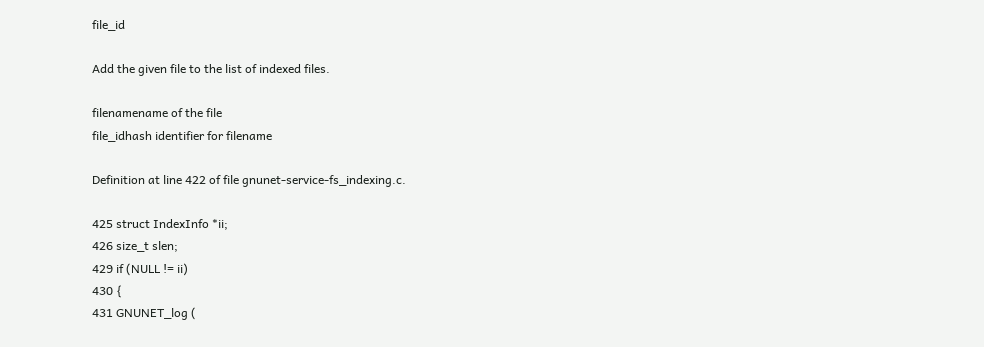file_id

Add the given file to the list of indexed files.

filenamename of the file
file_idhash identifier for filename

Definition at line 422 of file gnunet-service-fs_indexing.c.

425 struct IndexInfo *ii;
426 size_t slen;
429 if (NULL != ii)
430 {
431 GNUNET_log (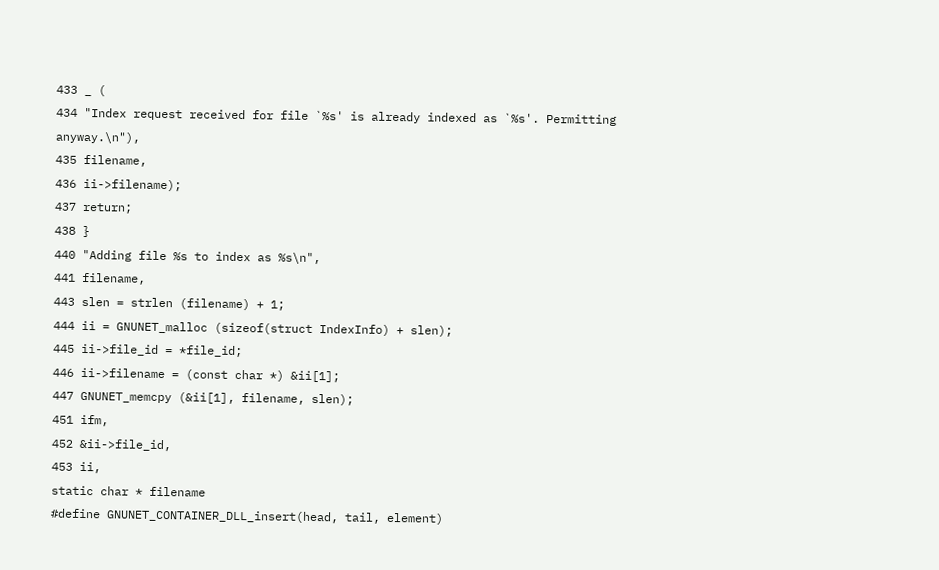433 _ (
434 "Index request received for file `%s' is already indexed as `%s'. Permitting anyway.\n"),
435 filename,
436 ii->filename);
437 return;
438 }
440 "Adding file %s to index as %s\n",
441 filename,
443 slen = strlen (filename) + 1;
444 ii = GNUNET_malloc (sizeof(struct IndexInfo) + slen);
445 ii->file_id = *file_id;
446 ii->filename = (const char *) &ii[1];
447 GNUNET_memcpy (&ii[1], filename, slen);
451 ifm,
452 &ii->file_id,
453 ii,
static char * filename
#define GNUNET_CONTAINER_DLL_insert(head, tail, element)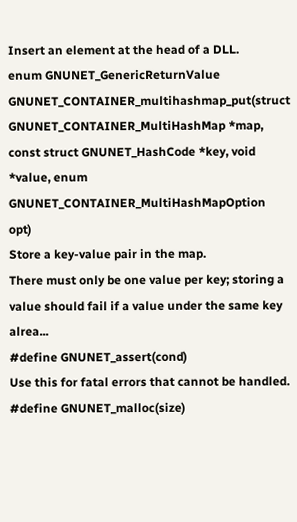Insert an element at the head of a DLL.
enum GNUNET_GenericReturnValue GNUNET_CONTAINER_multihashmap_put(struct GNUNET_CONTAINER_MultiHashMap *map, const struct GNUNET_HashCode *key, void *value, enum GNUNET_CONTAINER_MultiHashMapOption opt)
Store a key-value pair in the map.
There must only be one value per key; storing a value should fail if a value under the same key alrea...
#define GNUNET_assert(cond)
Use this for fatal errors that cannot be handled.
#define GNUNET_malloc(size)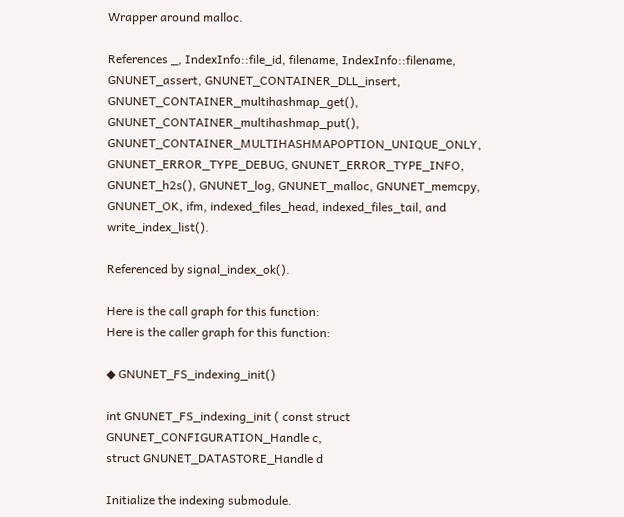Wrapper around malloc.

References _, IndexInfo::file_id, filename, IndexInfo::filename, GNUNET_assert, GNUNET_CONTAINER_DLL_insert, GNUNET_CONTAINER_multihashmap_get(), GNUNET_CONTAINER_multihashmap_put(), GNUNET_CONTAINER_MULTIHASHMAPOPTION_UNIQUE_ONLY, GNUNET_ERROR_TYPE_DEBUG, GNUNET_ERROR_TYPE_INFO, GNUNET_h2s(), GNUNET_log, GNUNET_malloc, GNUNET_memcpy, GNUNET_OK, ifm, indexed_files_head, indexed_files_tail, and write_index_list().

Referenced by signal_index_ok().

Here is the call graph for this function:
Here is the caller graph for this function:

◆ GNUNET_FS_indexing_init()

int GNUNET_FS_indexing_init ( const struct GNUNET_CONFIGURATION_Handle c,
struct GNUNET_DATASTORE_Handle d

Initialize the indexing submodule.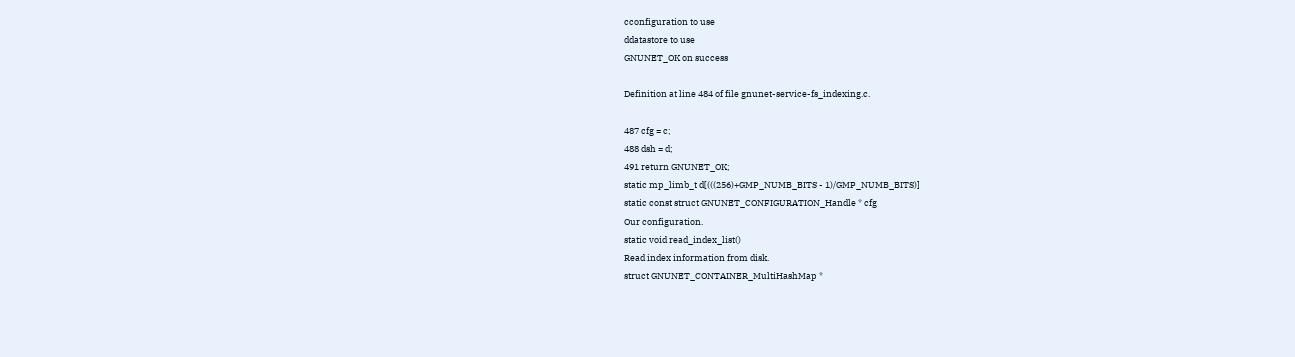cconfiguration to use
ddatastore to use
GNUNET_OK on success

Definition at line 484 of file gnunet-service-fs_indexing.c.

487 cfg = c;
488 dsh = d;
491 return GNUNET_OK;
static mp_limb_t d[(((256)+GMP_NUMB_BITS - 1)/GMP_NUMB_BITS)]
static const struct GNUNET_CONFIGURATION_Handle * cfg
Our configuration.
static void read_index_list()
Read index information from disk.
struct GNUNET_CONTAINER_MultiHashMap *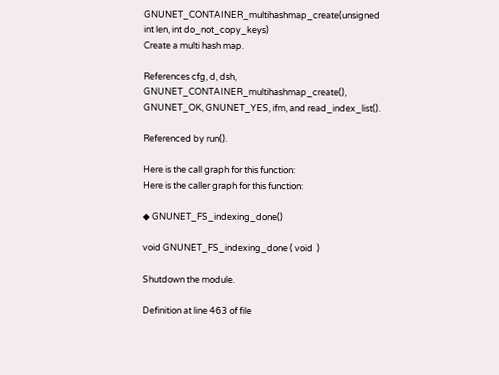GNUNET_CONTAINER_multihashmap_create(unsigned int len, int do_not_copy_keys)
Create a multi hash map.

References cfg, d, dsh, GNUNET_CONTAINER_multihashmap_create(), GNUNET_OK, GNUNET_YES, ifm, and read_index_list().

Referenced by run().

Here is the call graph for this function:
Here is the caller graph for this function:

◆ GNUNET_FS_indexing_done()

void GNUNET_FS_indexing_done ( void  )

Shutdown the module.

Definition at line 463 of file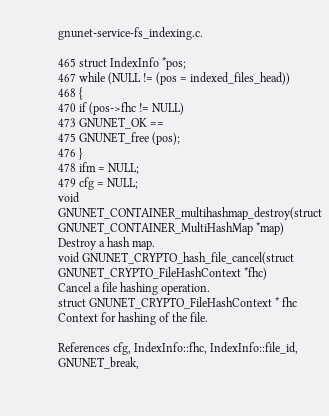gnunet-service-fs_indexing.c.

465 struct IndexInfo *pos;
467 while (NULL != (pos = indexed_files_head))
468 {
470 if (pos->fhc != NULL)
473 GNUNET_OK ==
475 GNUNET_free (pos);
476 }
478 ifm = NULL;
479 cfg = NULL;
void GNUNET_CONTAINER_multihashmap_destroy(struct GNUNET_CONTAINER_MultiHashMap *map)
Destroy a hash map.
void GNUNET_CRYPTO_hash_file_cancel(struct GNUNET_CRYPTO_FileHashContext *fhc)
Cancel a file hashing operation.
struct GNUNET_CRYPTO_FileHashContext * fhc
Context for hashing of the file.

References cfg, IndexInfo::fhc, IndexInfo::file_id, GNUNET_break,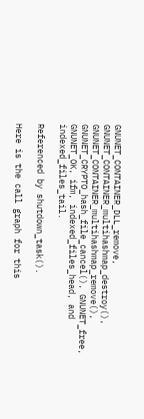GNUNET_CONTAINER_DLL_remove, GNUNET_CONTAINER_multihashmap_destroy(), GNUNET_CONTAINER_multihashmap_remove(), GNUNET_CRYPTO_hash_file_cancel(), GNUNET_free, GNUNET_OK, ifm, indexed_files_head, and indexed_files_tail.

Referenced by shutdown_task().

Here is the call graph for this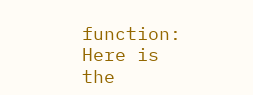function:
Here is the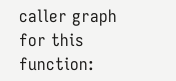caller graph for this function: